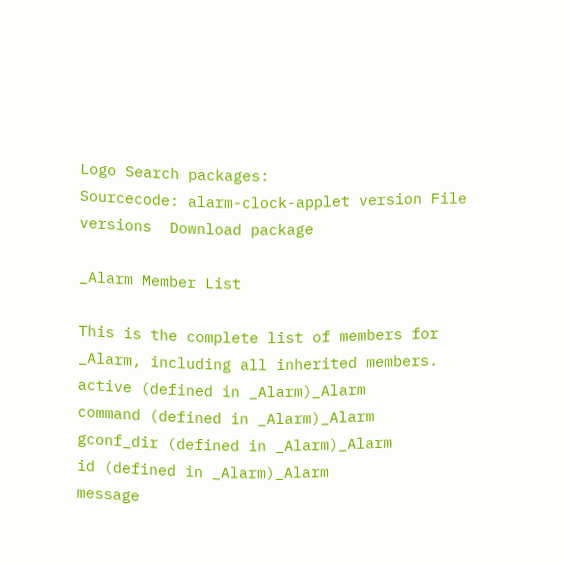Logo Search packages:
Sourcecode: alarm-clock-applet version File versions  Download package

_Alarm Member List

This is the complete list of members for _Alarm, including all inherited members.
active (defined in _Alarm)_Alarm
command (defined in _Alarm)_Alarm
gconf_dir (defined in _Alarm)_Alarm
id (defined in _Alarm)_Alarm
message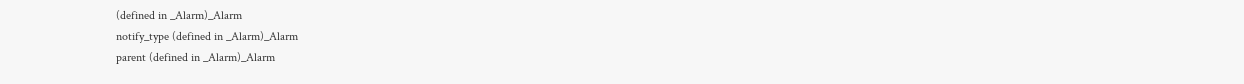(defined in _Alarm)_Alarm
notify_type (defined in _Alarm)_Alarm
parent (defined in _Alarm)_Alarm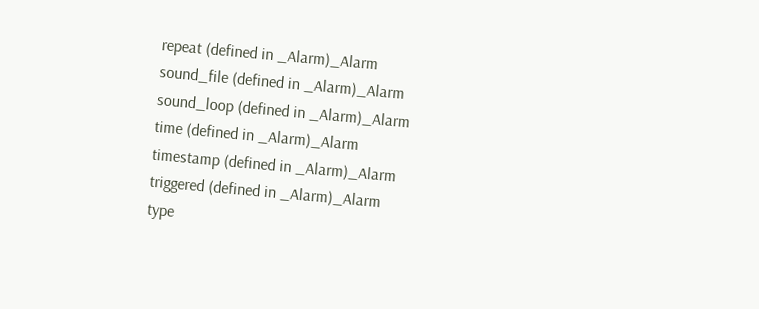repeat (defined in _Alarm)_Alarm
sound_file (defined in _Alarm)_Alarm
sound_loop (defined in _Alarm)_Alarm
time (defined in _Alarm)_Alarm
timestamp (defined in _Alarm)_Alarm
triggered (defined in _Alarm)_Alarm
type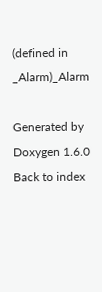(defined in _Alarm)_Alarm

Generated by  Doxygen 1.6.0   Back to index